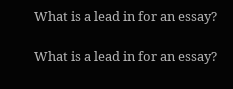What is a lead in for an essay?

What is a lead in for an essay?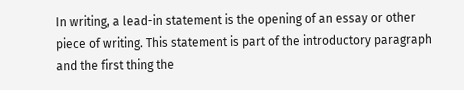In writing, a lead-in statement is the opening of an essay or other piece of writing. This statement is part of the introductory paragraph and the first thing the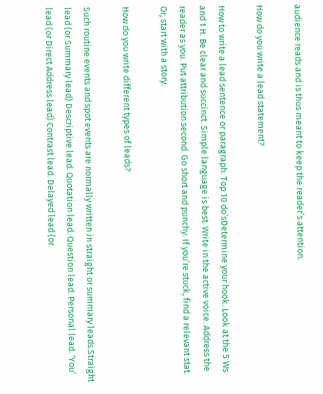audience reads and is thus meant to keep the reader’s attention.

How do you write a lead statement?

How to write a lead sentence or paragraph: Top 10 do’sDetermine your hook. Look at the 5 Ws and 1 H. Be clear and succinct. Simple language is best. Write in the active voice. Address the reader as you. Put attribution second. Go short and punchy. If you’re stuck, find a relevant stat. Or, start with a story.

How do you write different types of leads?

Such routine events and spot events are normally written in straight or summary leads.Straight lead (or Summary lead) Descriptive lead. Quotation lead. Question lead. Personal lead. ‘You’ lead (or Direct Address lead) Contrast lead. Delayed lead (or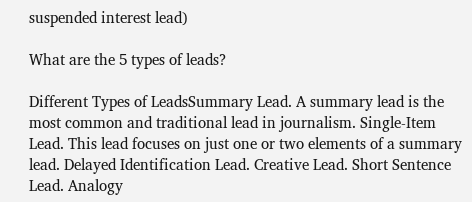suspended interest lead)

What are the 5 types of leads?

Different Types of LeadsSummary Lead. A summary lead is the most common and traditional lead in journalism. Single-Item Lead. This lead focuses on just one or two elements of a summary lead. Delayed Identification Lead. Creative Lead. Short Sentence Lead. Analogy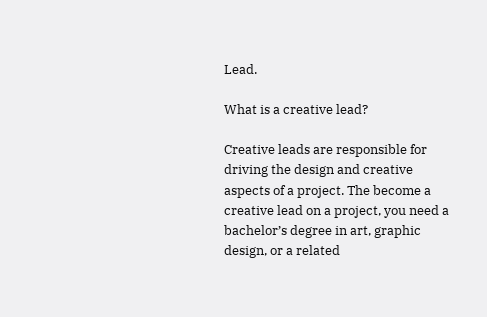Lead.

What is a creative lead?

Creative leads are responsible for driving the design and creative aspects of a project. The become a creative lead on a project, you need a bachelor’s degree in art, graphic design, or a related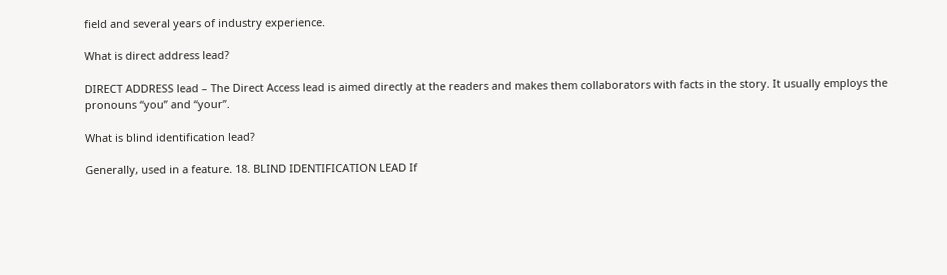field and several years of industry experience.

What is direct address lead?

DIRECT ADDRESS lead – The Direct Access lead is aimed directly at the readers and makes them collaborators with facts in the story. It usually employs the pronouns “you” and “your”.

What is blind identification lead?

Generally, used in a feature. 18. BLIND IDENTIFICATION LEAD If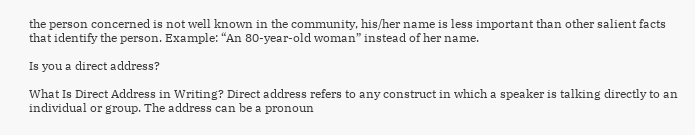the person concerned is not well known in the community, his/her name is less important than other salient facts that identify the person. Example: “An 80-year-old woman” instead of her name.

Is you a direct address?

What Is Direct Address in Writing? Direct address refers to any construct in which a speaker is talking directly to an individual or group. The address can be a pronoun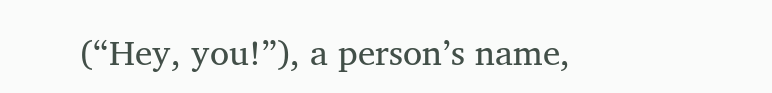(“Hey, you!”), a person’s name,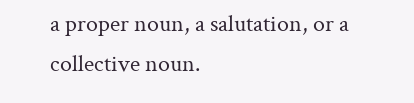a proper noun, a salutation, or a collective noun.